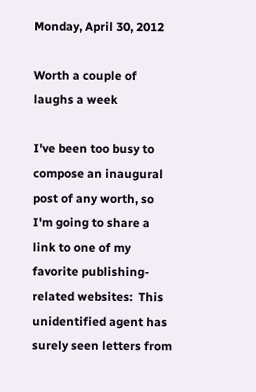Monday, April 30, 2012

Worth a couple of laughs a week

I've been too busy to compose an inaugural post of any worth, so I'm going to share a link to one of my favorite publishing-related websites:  This unidentified agent has surely seen letters from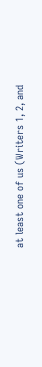at least one of us (Writers 1, 2, and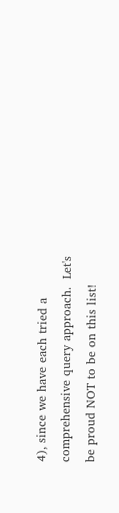4), since we have each tried a comprehensive query approach.  Let's be proud NOT to be on this list!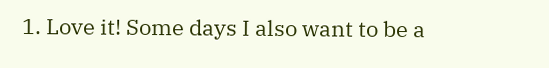1. Love it! Some days I also want to be a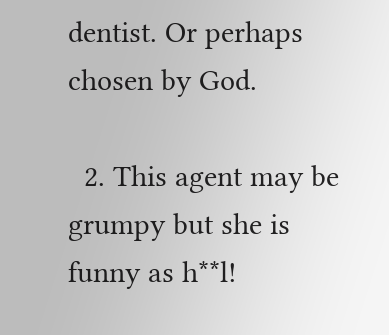dentist. Or perhaps chosen by God.

  2. This agent may be grumpy but she is funny as h**l!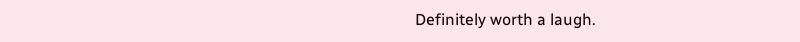Definitely worth a laugh.